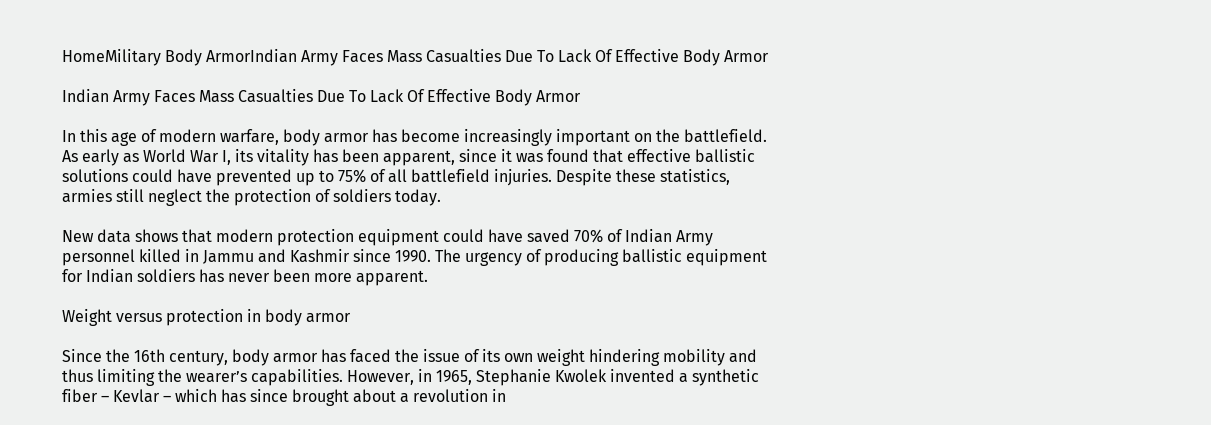HomeMilitary Body ArmorIndian Army Faces Mass Casualties Due To Lack Of Effective Body Armor

Indian Army Faces Mass Casualties Due To Lack Of Effective Body Armor

In this age of modern warfare, body armor has become increasingly important on the battlefield. As early as World War I, its vitality has been apparent, since it was found that effective ballistic solutions could have prevented up to 75% of all battlefield injuries. Despite these statistics, armies still neglect the protection of soldiers today.

New data shows that modern protection equipment could have saved 70% of Indian Army personnel killed in Jammu and Kashmir since 1990. The urgency of producing ballistic equipment for Indian soldiers has never been more apparent.

Weight versus protection in body armor

Since the 16th century, body armor has faced the issue of its own weight hindering mobility and thus limiting the wearer’s capabilities. However, in 1965, Stephanie Kwolek invented a synthetic fiber – Kevlar – which has since brought about a revolution in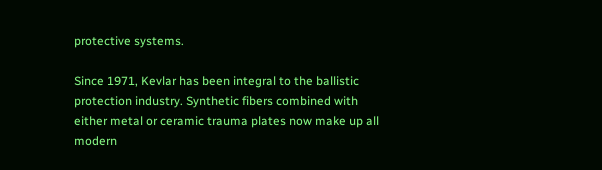protective systems.

Since 1971, Kevlar has been integral to the ballistic protection industry. Synthetic fibers combined with either metal or ceramic trauma plates now make up all modern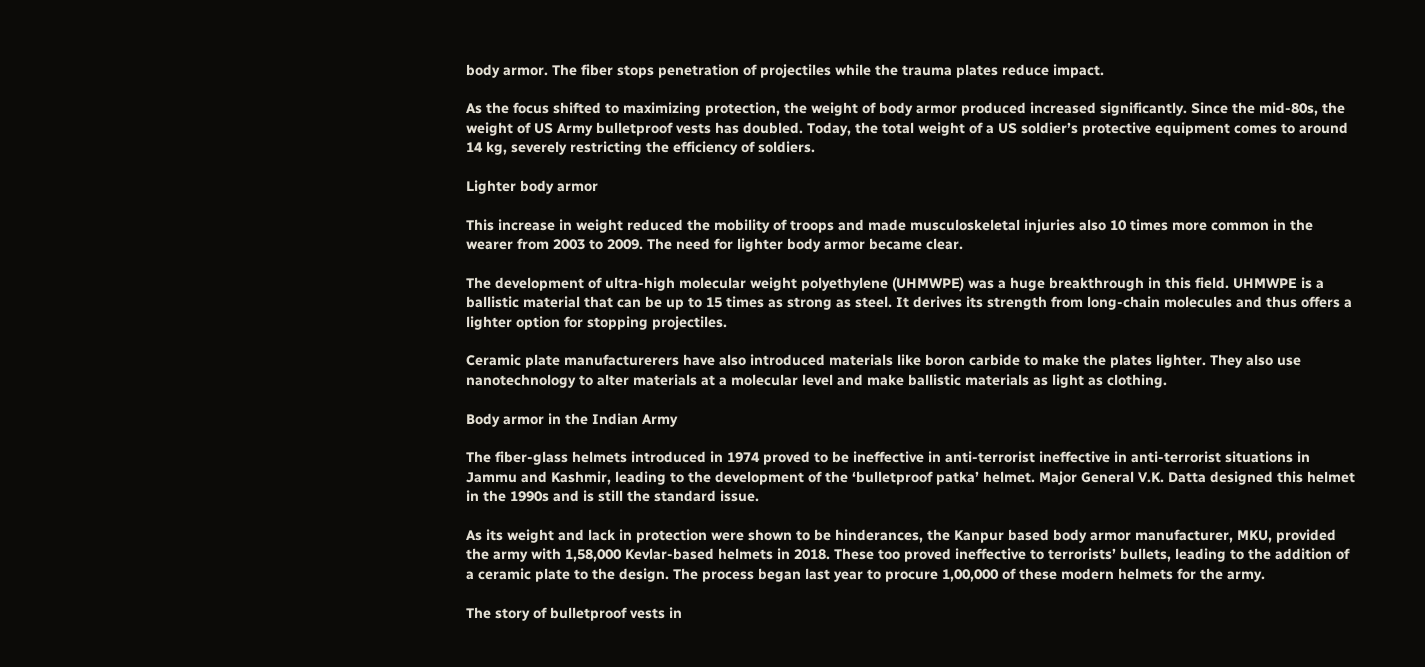body armor. The fiber stops penetration of projectiles while the trauma plates reduce impact.

As the focus shifted to maximizing protection, the weight of body armor produced increased significantly. Since the mid-80s, the weight of US Army bulletproof vests has doubled. Today, the total weight of a US soldier’s protective equipment comes to around 14 kg, severely restricting the efficiency of soldiers.

Lighter body armor

This increase in weight reduced the mobility of troops and made musculoskeletal injuries also 10 times more common in the wearer from 2003 to 2009. The need for lighter body armor became clear.

The development of ultra-high molecular weight polyethylene (UHMWPE) was a huge breakthrough in this field. UHMWPE is a ballistic material that can be up to 15 times as strong as steel. It derives its strength from long-chain molecules and thus offers a lighter option for stopping projectiles.

Ceramic plate manufacturerers have also introduced materials like boron carbide to make the plates lighter. They also use nanotechnology to alter materials at a molecular level and make ballistic materials as light as clothing.

Body armor in the Indian Army

The fiber-glass helmets introduced in 1974 proved to be ineffective in anti-terrorist ineffective in anti-terrorist situations in Jammu and Kashmir, leading to the development of the ‘bulletproof patka’ helmet. Major General V.K. Datta designed this helmet in the 1990s and is still the standard issue.

As its weight and lack in protection were shown to be hinderances, the Kanpur based body armor manufacturer, MKU, provided the army with 1,58,000 Kevlar-based helmets in 2018. These too proved ineffective to terrorists’ bullets, leading to the addition of a ceramic plate to the design. The process began last year to procure 1,00,000 of these modern helmets for the army.

The story of bulletproof vests in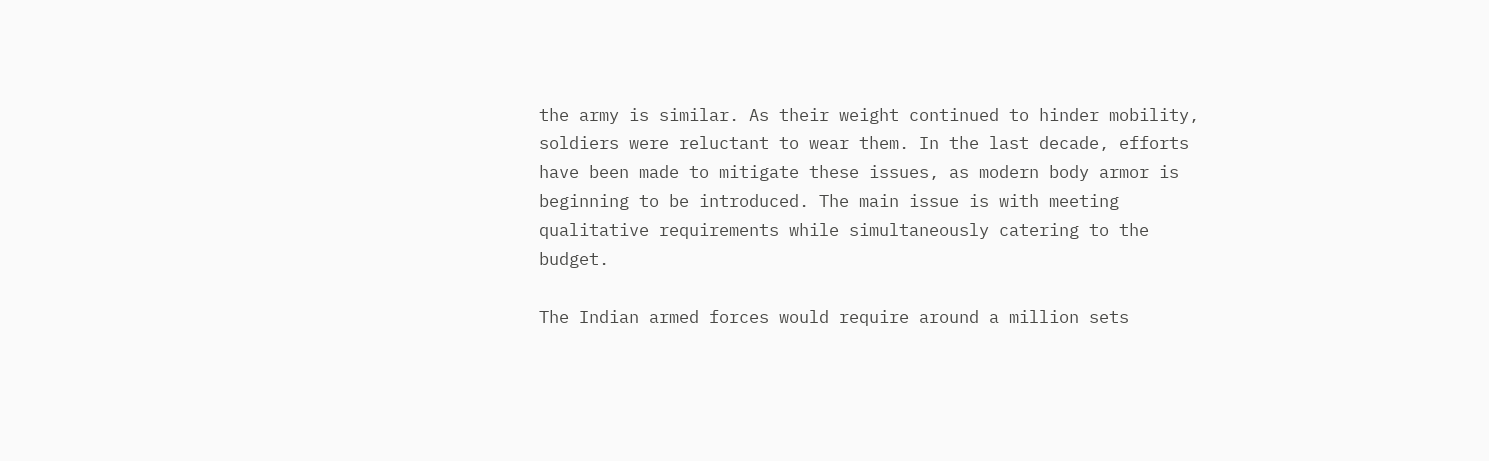the army is similar. As their weight continued to hinder mobility, soldiers were reluctant to wear them. In the last decade, efforts have been made to mitigate these issues, as modern body armor is beginning to be introduced. The main issue is with meeting qualitative requirements while simultaneously catering to the budget.

The Indian armed forces would require around a million sets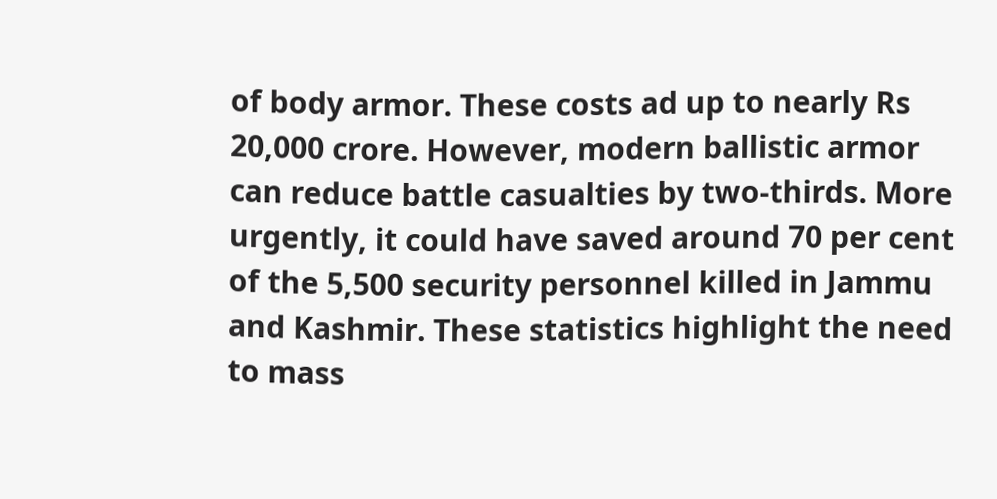of body armor. These costs ad up to nearly Rs 20,000 crore. However, modern ballistic armor can reduce battle casualties by two-thirds. More urgently, it could have saved around 70 per cent of the 5,500 security personnel killed in Jammu and Kashmir. These statistics highlight the need to mass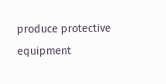produce protective equipment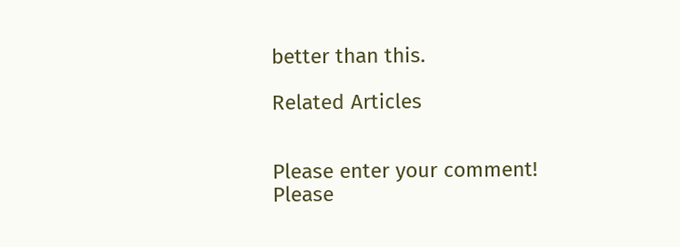better than this.

Related Articles


Please enter your comment!
Please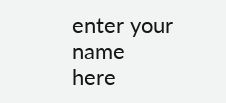enter your name here